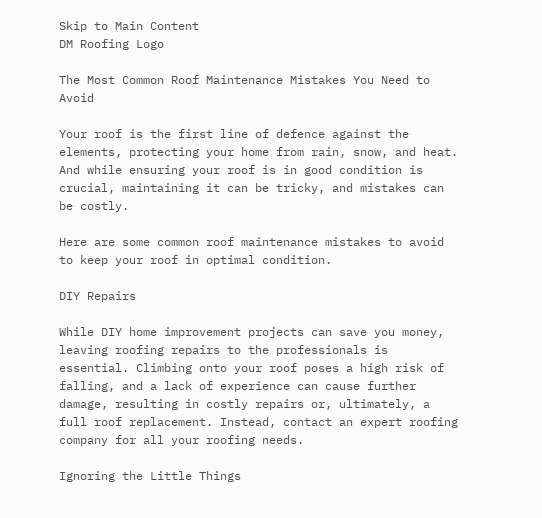Skip to Main Content
DM Roofing Logo

The Most Common Roof Maintenance Mistakes You Need to Avoid

Your roof is the first line of defence against the elements, protecting your home from rain, snow, and heat. And while ensuring your roof is in good condition is crucial, maintaining it can be tricky, and mistakes can be costly.

Here are some common roof maintenance mistakes to avoid to keep your roof in optimal condition.

DIY Repairs

While DIY home improvement projects can save you money, leaving roofing repairs to the professionals is essential. Climbing onto your roof poses a high risk of falling, and a lack of experience can cause further damage, resulting in costly repairs or, ultimately, a full roof replacement. Instead, contact an expert roofing company for all your roofing needs.

Ignoring the Little Things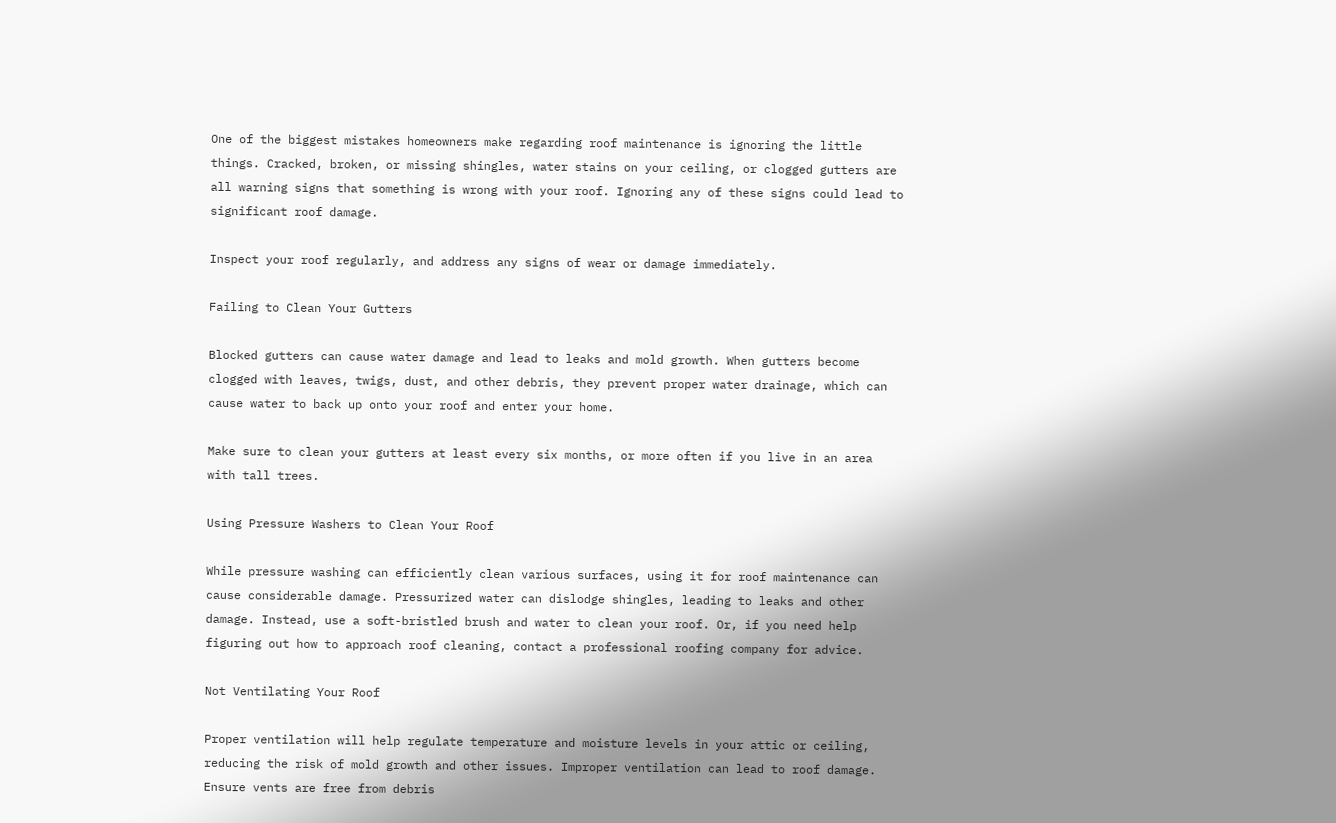One of the biggest mistakes homeowners make regarding roof maintenance is ignoring the little things. Cracked, broken, or missing shingles, water stains on your ceiling, or clogged gutters are all warning signs that something is wrong with your roof. Ignoring any of these signs could lead to significant roof damage.

Inspect your roof regularly, and address any signs of wear or damage immediately.

Failing to Clean Your Gutters

Blocked gutters can cause water damage and lead to leaks and mold growth. When gutters become clogged with leaves, twigs, dust, and other debris, they prevent proper water drainage, which can cause water to back up onto your roof and enter your home.

Make sure to clean your gutters at least every six months, or more often if you live in an area with tall trees.

Using Pressure Washers to Clean Your Roof

While pressure washing can efficiently clean various surfaces, using it for roof maintenance can cause considerable damage. Pressurized water can dislodge shingles, leading to leaks and other damage. Instead, use a soft-bristled brush and water to clean your roof. Or, if you need help figuring out how to approach roof cleaning, contact a professional roofing company for advice.

Not Ventilating Your Roof

Proper ventilation will help regulate temperature and moisture levels in your attic or ceiling, reducing the risk of mold growth and other issues. Improper ventilation can lead to roof damage. Ensure vents are free from debris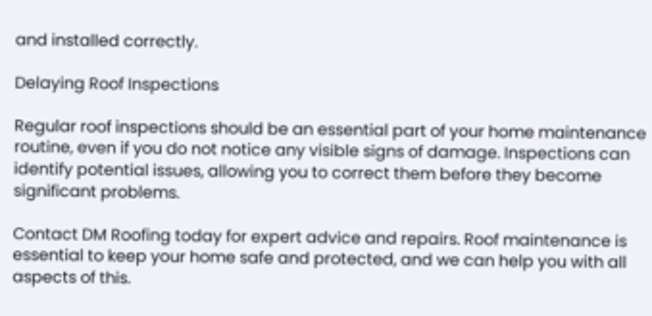and installed correctly.

Delaying Roof Inspections

Regular roof inspections should be an essential part of your home maintenance routine, even if you do not notice any visible signs of damage. Inspections can identify potential issues, allowing you to correct them before they become significant problems.

Contact DM Roofing today for expert advice and repairs. Roof maintenance is essential to keep your home safe and protected, and we can help you with all aspects of this.